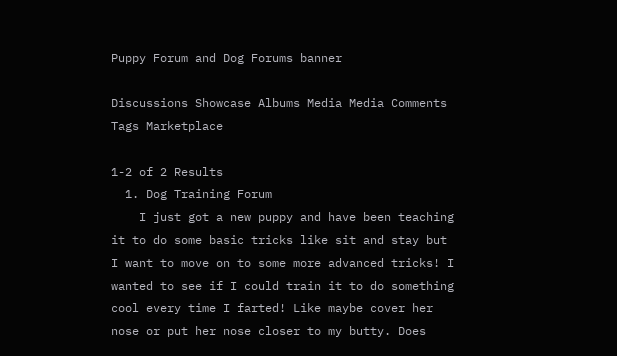Puppy Forum and Dog Forums banner

Discussions Showcase Albums Media Media Comments Tags Marketplace

1-2 of 2 Results
  1. Dog Training Forum
    I just got a new puppy and have been teaching it to do some basic tricks like sit and stay but I want to move on to some more advanced tricks! I wanted to see if I could train it to do something cool every time I farted! Like maybe cover her nose or put her nose closer to my butty. Does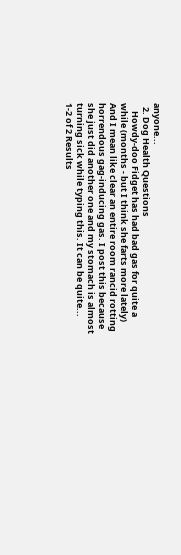anyone...
  2. Dog Health Questions
    Howdy-doo Fidget has had bad gas for quite a while (months - but I think she farts more lately) And I mean like clear an entire room rancid rotting horrendous gag-inducing gas. I post this because she just did another one and my stomach is almost turning sick while typing this. It can be quite...
1-2 of 2 Results